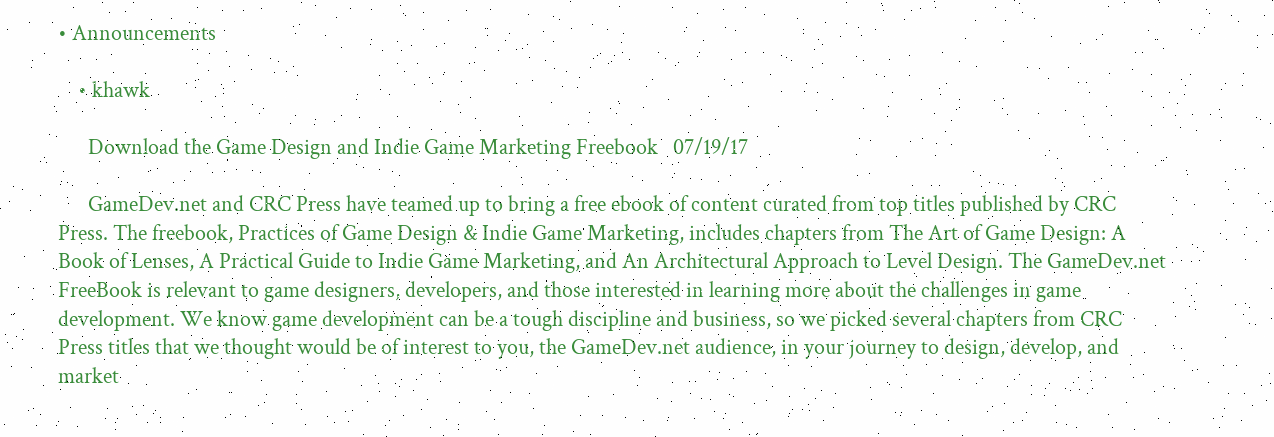• Announcements

    • khawk

      Download the Game Design and Indie Game Marketing Freebook   07/19/17

      GameDev.net and CRC Press have teamed up to bring a free ebook of content curated from top titles published by CRC Press. The freebook, Practices of Game Design & Indie Game Marketing, includes chapters from The Art of Game Design: A Book of Lenses, A Practical Guide to Indie Game Marketing, and An Architectural Approach to Level Design. The GameDev.net FreeBook is relevant to game designers, developers, and those interested in learning more about the challenges in game development. We know game development can be a tough discipline and business, so we picked several chapters from CRC Press titles that we thought would be of interest to you, the GameDev.net audience, in your journey to design, develop, and market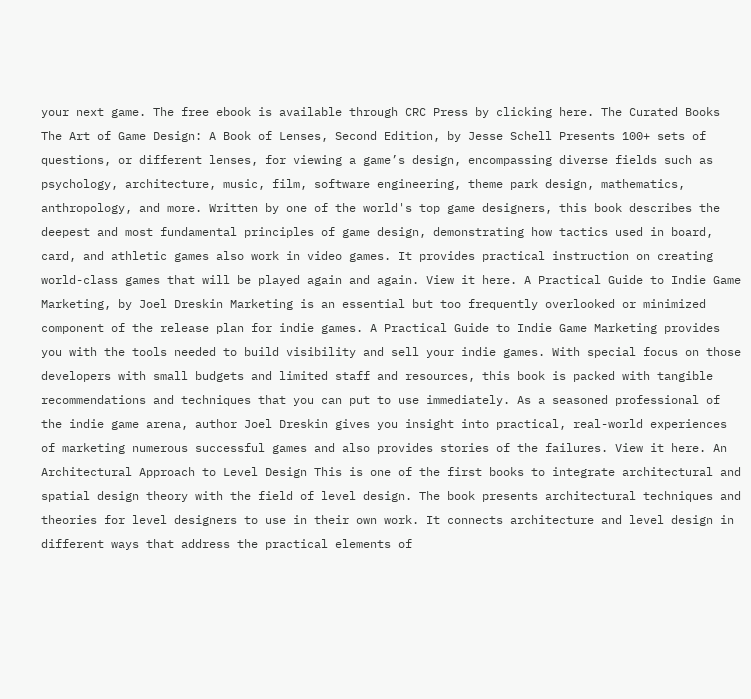your next game. The free ebook is available through CRC Press by clicking here. The Curated Books The Art of Game Design: A Book of Lenses, Second Edition, by Jesse Schell Presents 100+ sets of questions, or different lenses, for viewing a game’s design, encompassing diverse fields such as psychology, architecture, music, film, software engineering, theme park design, mathematics, anthropology, and more. Written by one of the world's top game designers, this book describes the deepest and most fundamental principles of game design, demonstrating how tactics used in board, card, and athletic games also work in video games. It provides practical instruction on creating world-class games that will be played again and again. View it here. A Practical Guide to Indie Game Marketing, by Joel Dreskin Marketing is an essential but too frequently overlooked or minimized component of the release plan for indie games. A Practical Guide to Indie Game Marketing provides you with the tools needed to build visibility and sell your indie games. With special focus on those developers with small budgets and limited staff and resources, this book is packed with tangible recommendations and techniques that you can put to use immediately. As a seasoned professional of the indie game arena, author Joel Dreskin gives you insight into practical, real-world experiences of marketing numerous successful games and also provides stories of the failures. View it here. An Architectural Approach to Level Design This is one of the first books to integrate architectural and spatial design theory with the field of level design. The book presents architectural techniques and theories for level designers to use in their own work. It connects architecture and level design in different ways that address the practical elements of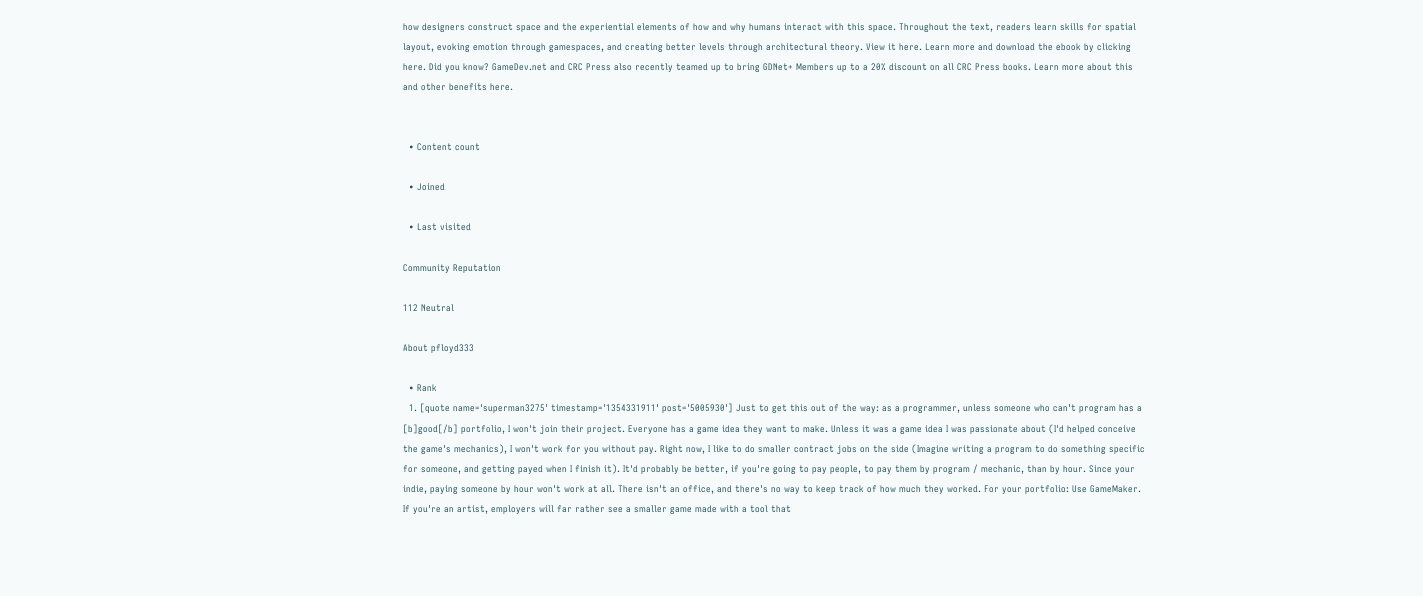how designers construct space and the experiential elements of how and why humans interact with this space. Throughout the text, readers learn skills for spatial layout, evoking emotion through gamespaces, and creating better levels through architectural theory. View it here. Learn more and download the ebook by clicking here. Did you know? GameDev.net and CRC Press also recently teamed up to bring GDNet+ Members up to a 20% discount on all CRC Press books. Learn more about this and other benefits here.


  • Content count

  • Joined

  • Last visited

Community Reputation

112 Neutral

About pfloyd333

  • Rank
  1. [quote name='superman3275' timestamp='1354331911' post='5005930'] Just to get this out of the way: as a programmer, unless someone who can't program has a [b]good[/b] portfolio, I won't join their project. Everyone has a game idea they want to make. Unless it was a game idea I was passionate about (I'd helped conceive the game's mechanics), I won't work for you without pay. Right now, I like to do smaller contract jobs on the side (Imagine writing a program to do something specific for someone, and getting payed when I finish it). It'd probably be better, if you're going to pay people, to pay them by program / mechanic, than by hour. Since your indie, paying someone by hour won't work at all. There isn't an office, and there's no way to keep track of how much they worked. For your portfolio: Use GameMaker. If you're an artist, employers will far rather see a smaller game made with a tool that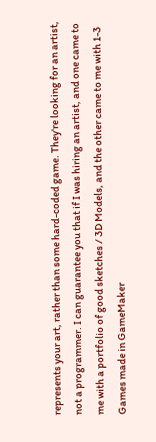represents your art, rather than some hard-coded game. They're looking for an artist, not a programmer. I can guarantee you that if I was hiring an artist, and one came to me with a portfolio of good sketches / 3D Models, and the other came to me with 1-3 Games made in GameMaker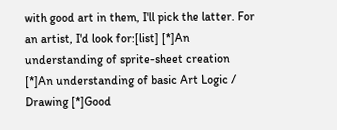with good art in them, I'll pick the latter. For an artist, I'd look for:[list] [*]An understanding of sprite-sheet creation [*]An understanding of basic Art Logic / Drawing [*]Good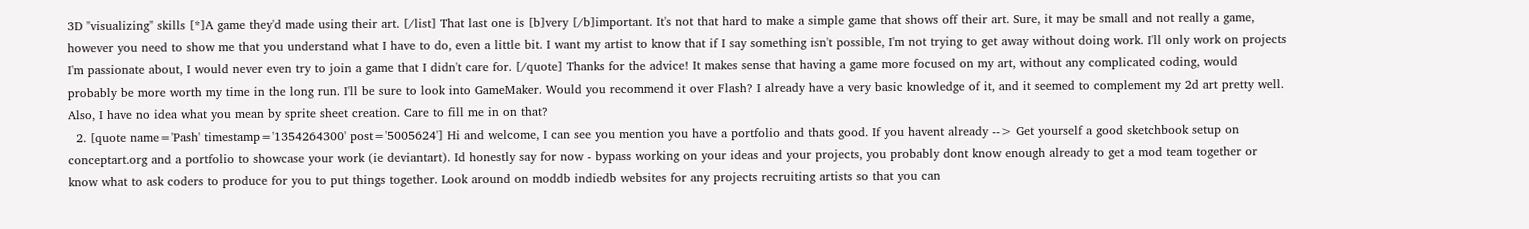3D "visualizing" skills [*]A game they'd made using their art. [/list] That last one is [b]very [/b]important. It's not that hard to make a simple game that shows off their art. Sure, it may be small and not really a game, however you need to show me that you understand what I have to do, even a little bit. I want my artist to know that if I say something isn't possible, I'm not trying to get away without doing work. I'll only work on projects I'm passionate about, I would never even try to join a game that I didn't care for. [/quote] Thanks for the advice! It makes sense that having a game more focused on my art, without any complicated coding, would probably be more worth my time in the long run. I'll be sure to look into GameMaker. Would you recommend it over Flash? I already have a very basic knowledge of it, and it seemed to complement my 2d art pretty well. Also, I have no idea what you mean by sprite sheet creation. Care to fill me in on that?
  2. [quote name='Pash' timestamp='1354264300' post='5005624'] Hi and welcome, I can see you mention you have a portfolio and thats good. If you havent already --> Get yourself a good sketchbook setup on conceptart.org and a portfolio to showcase your work (ie deviantart). Id honestly say for now - bypass working on your ideas and your projects, you probably dont know enough already to get a mod team together or know what to ask coders to produce for you to put things together. Look around on moddb indiedb websites for any projects recruiting artists so that you can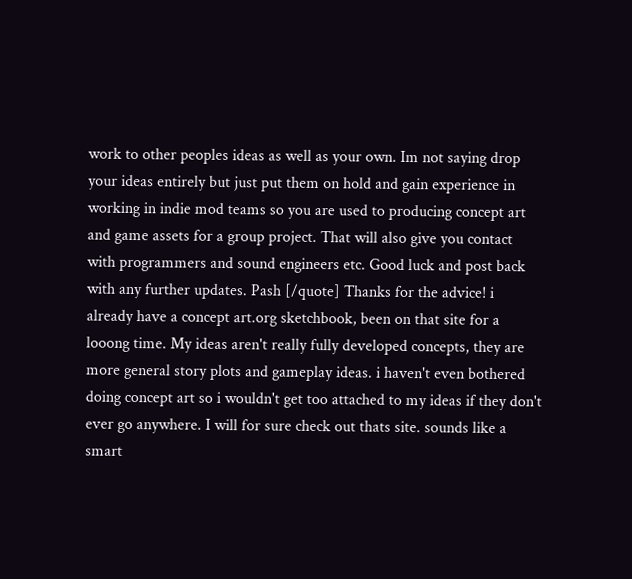work to other peoples ideas as well as your own. Im not saying drop your ideas entirely but just put them on hold and gain experience in working in indie mod teams so you are used to producing concept art and game assets for a group project. That will also give you contact with programmers and sound engineers etc. Good luck and post back with any further updates. Pash [/quote] Thanks for the advice! i already have a concept art.org sketchbook, been on that site for a looong time. My ideas aren't really fully developed concepts, they are more general story plots and gameplay ideas. i haven't even bothered doing concept art so i wouldn't get too attached to my ideas if they don't ever go anywhere. I will for sure check out thats site. sounds like a smart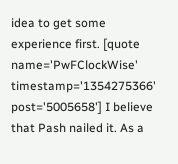idea to get some experience first. [quote name='PwFClockWise' timestamp='1354275366' post='5005658'] I believe that Pash nailed it. As a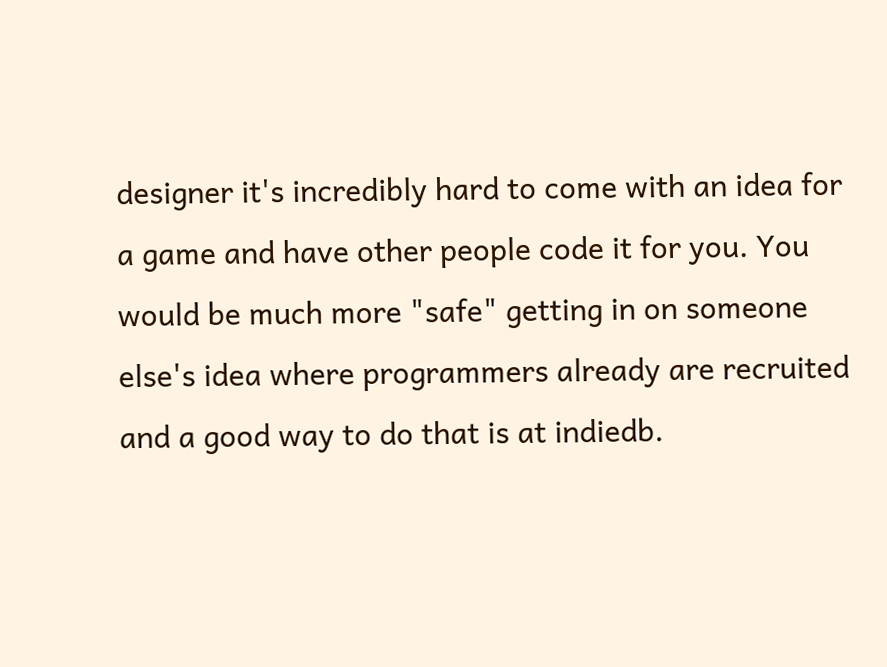designer it's incredibly hard to come with an idea for a game and have other people code it for you. You would be much more "safe" getting in on someone else's idea where programmers already are recruited and a good way to do that is at indiedb.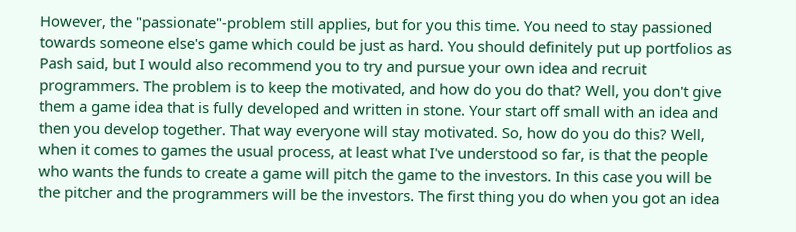However, the "passionate"-problem still applies, but for you this time. You need to stay passioned towards someone else's game which could be just as hard. You should definitely put up portfolios as Pash said, but I would also recommend you to try and pursue your own idea and recruit programmers. The problem is to keep the motivated, and how do you do that? Well, you don't give them a game idea that is fully developed and written in stone. Your start off small with an idea and then you develop together. That way everyone will stay motivated. So, how do you do this? Well, when it comes to games the usual process, at least what I've understood so far, is that the people who wants the funds to create a game will pitch the game to the investors. In this case you will be the pitcher and the programmers will be the investors. The first thing you do when you got an idea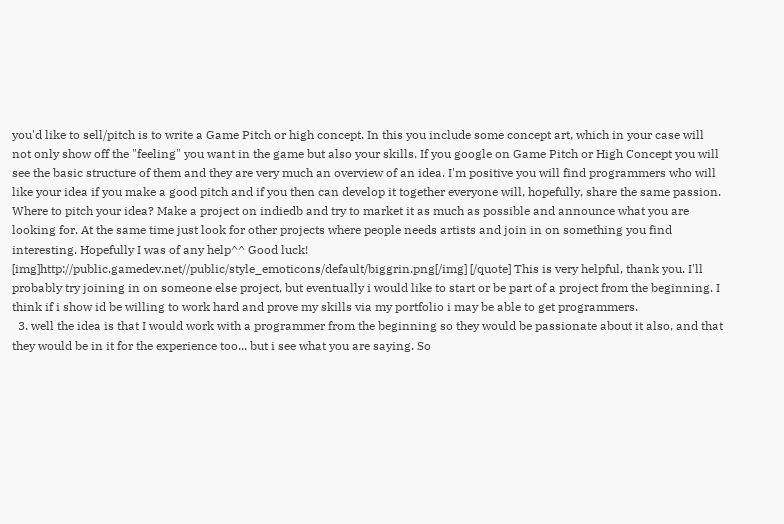you'd like to sell/pitch is to write a Game Pitch or high concept. In this you include some concept art, which in your case will not only show off the "feeling" you want in the game but also your skills. If you google on Game Pitch or High Concept you will see the basic structure of them and they are very much an overview of an idea. I'm positive you will find programmers who will like your idea if you make a good pitch and if you then can develop it together everyone will, hopefully, share the same passion. Where to pitch your idea? Make a project on indiedb and try to market it as much as possible and announce what you are looking for. At the same time just look for other projects where people needs artists and join in on something you find interesting. Hopefully I was of any help^^ Good luck! [img]http://public.gamedev.net//public/style_emoticons/default/biggrin.png[/img] [/quote] This is very helpful, thank you. I'll probably try joining in on someone else project, but eventually i would like to start or be part of a project from the beginning. I think if i show id be willing to work hard and prove my skills via my portfolio i may be able to get programmers.
  3. well the idea is that I would work with a programmer from the beginning so they would be passionate about it also, and that they would be in it for the experience too... but i see what you are saying. So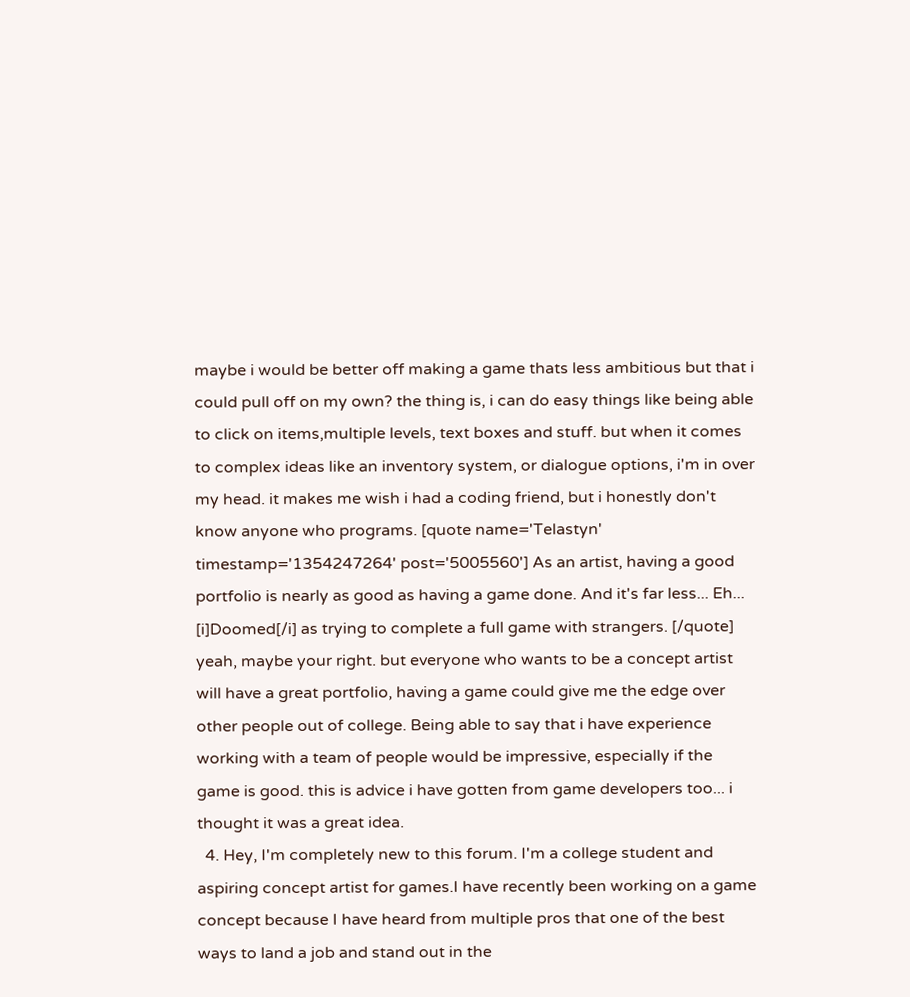maybe i would be better off making a game thats less ambitious but that i could pull off on my own? the thing is, i can do easy things like being able to click on items,multiple levels, text boxes and stuff. but when it comes to complex ideas like an inventory system, or dialogue options, i'm in over my head. it makes me wish i had a coding friend, but i honestly don't know anyone who programs. [quote name='Telastyn' timestamp='1354247264' post='5005560'] As an artist, having a good portfolio is nearly as good as having a game done. And it's far less... Eh... [i]Doomed[/i] as trying to complete a full game with strangers. [/quote] yeah, maybe your right. but everyone who wants to be a concept artist will have a great portfolio, having a game could give me the edge over other people out of college. Being able to say that i have experience working with a team of people would be impressive, especially if the game is good. this is advice i have gotten from game developers too... i thought it was a great idea.
  4. Hey, I'm completely new to this forum. I'm a college student and aspiring concept artist for games.I have recently been working on a game concept because I have heard from multiple pros that one of the best ways to land a job and stand out in the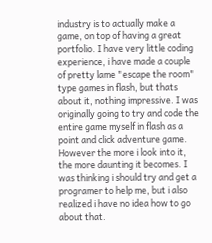industry is to actually make a game, on top of having a great portfolio. I have very little coding experience, i have made a couple of pretty lame "escape the room" type games in flash, but thats about it, nothing impressive. I was originally going to try and code the entire game myself in flash as a point and click adventure game. However the more i look into it, the more daunting it becomes. I was thinking i should try and get a programer to help me, but i also realized i have no idea how to go about that.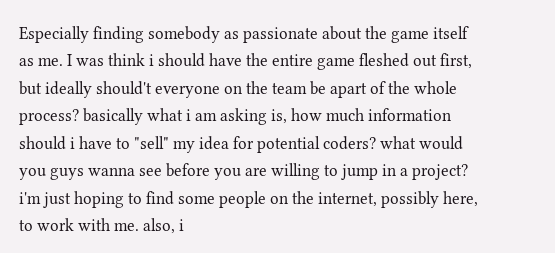Especially finding somebody as passionate about the game itself as me. I was think i should have the entire game fleshed out first, but ideally should't everyone on the team be apart of the whole process? basically what i am asking is, how much information should i have to "sell" my idea for potential coders? what would you guys wanna see before you are willing to jump in a project? i'm just hoping to find some people on the internet, possibly here, to work with me. also, i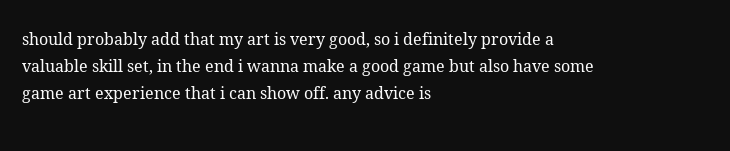should probably add that my art is very good, so i definitely provide a valuable skill set, in the end i wanna make a good game but also have some game art experience that i can show off. any advice is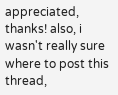appreciated, thanks! also, i wasn't really sure where to post this thread,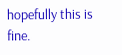hopefully this is fine.